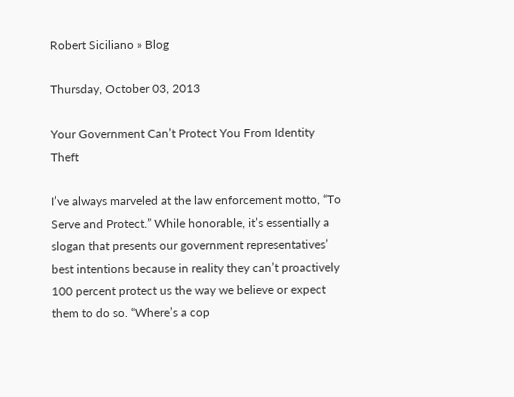Robert Siciliano » Blog

Thursday, October 03, 2013

Your Government Can’t Protect You From Identity Theft

I’ve always marveled at the law enforcement motto, “To Serve and Protect.” While honorable, it’s essentially a slogan that presents our government representatives’ best intentions because in reality they can’t proactively 100 percent protect us the way we believe or expect them to do so. “Where’s a cop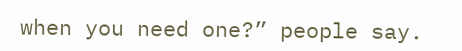when you need one?” people say.